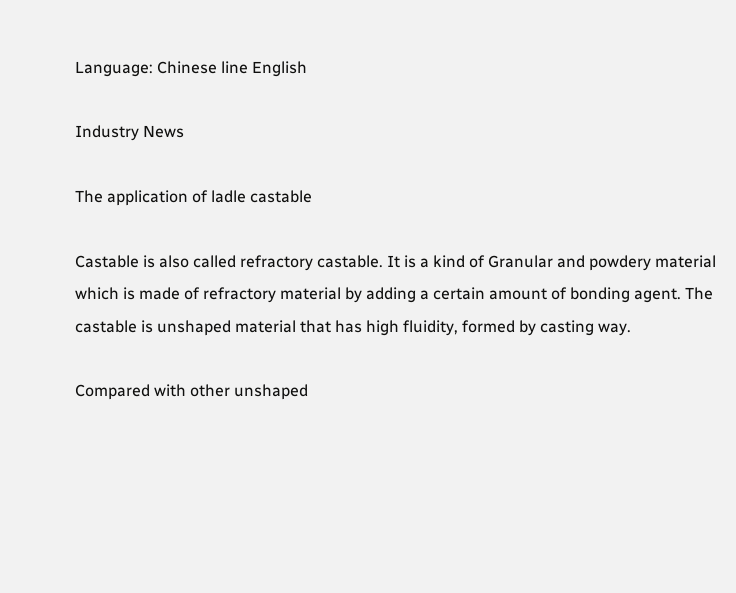Language: Chinese line English

Industry News

The application of ladle castable

Castable is also called refractory castable. It is a kind of Granular and powdery material which is made of refractory material by adding a certain amount of bonding agent. The castable is unshaped material that has high fluidity, formed by casting way.

Compared with other unshaped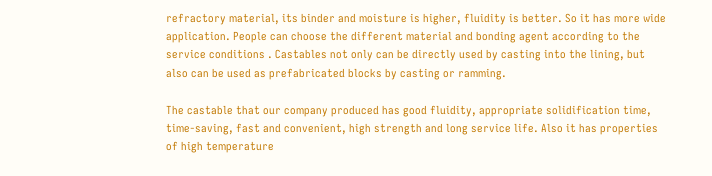refractory material, its binder and moisture is higher, fluidity is better. So it has more wide application. People can choose the different material and bonding agent according to the service conditions . Castables not only can be directly used by casting into the lining, but also can be used as prefabricated blocks by casting or ramming.

The castable that our company produced has good fluidity, appropriate solidification time, time-saving, fast and convenient, high strength and long service life. Also it has properties of high temperature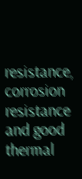resistance, corrosion resistance and good thermal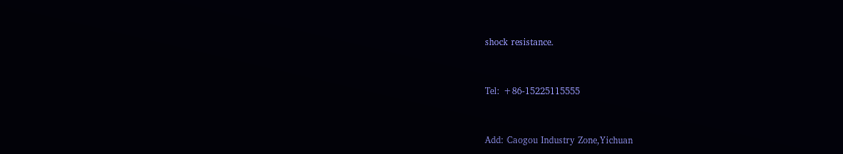shock resistance.


Tel: +86-15225115555


Add: Caogou Industry Zone,Yichuan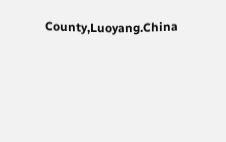County,Luoyang.China